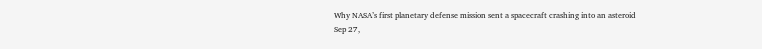Why NASA’s first planetary defense mission sent a spacecraft crashing into an asteroid
Sep 27,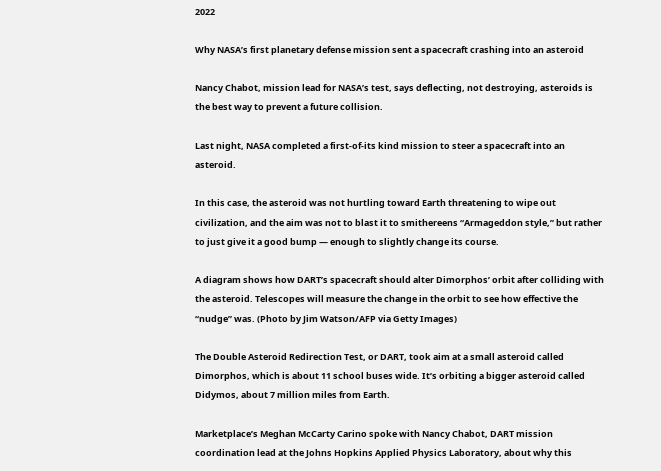2022

Why NASA’s first planetary defense mission sent a spacecraft crashing into an asteroid

Nancy Chabot, mission lead for NASA’s test, says deflecting, not destroying, asteroids is the best way to prevent a future collision.

Last night, NASA completed a first-of-its kind mission to steer a spacecraft into an asteroid.

In this case, the asteroid was not hurtling toward Earth threatening to wipe out civilization, and the aim was not to blast it to smithereens “Armageddon style,” but rather to just give it a good bump — enough to slightly change its course.

A diagram shows how DART’s spacecraft should alter Dimorphos’ orbit after colliding with the asteroid. Telescopes will measure the change in the orbit to see how effective the “nudge” was. (Photo by Jim Watson/AFP via Getty Images)

The Double Asteroid Redirection Test, or DART, took aim at a small asteroid called Dimorphos, which is about 11 school buses wide. It’s orbiting a bigger asteroid called Didymos, about 7 million miles from Earth.

Marketplace’s Meghan McCarty Carino spoke with Nancy Chabot, DART mission coordination lead at the Johns Hopkins Applied Physics Laboratory, about why this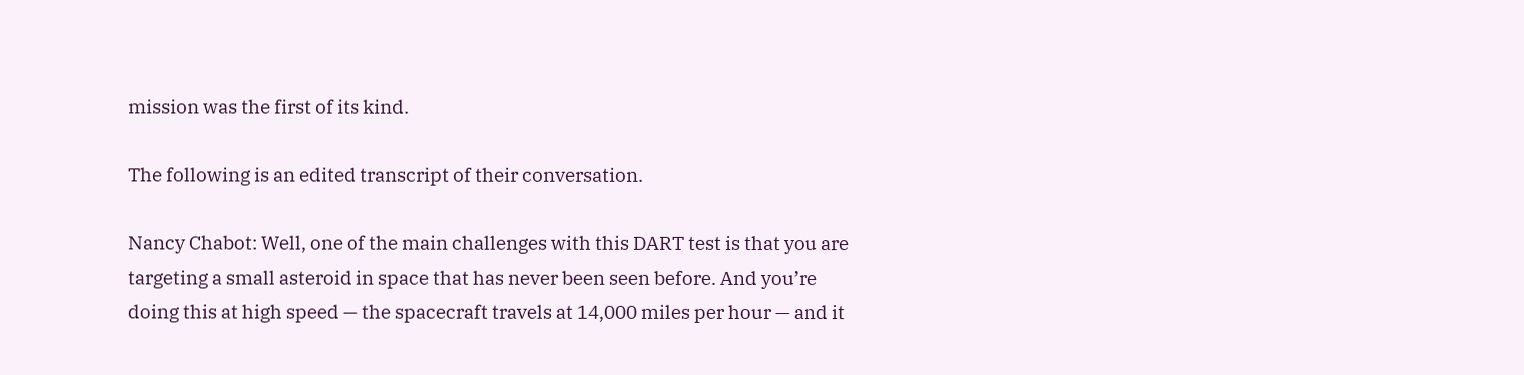mission was the first of its kind.

The following is an edited transcript of their conversation.

Nancy Chabot: Well, one of the main challenges with this DART test is that you are targeting a small asteroid in space that has never been seen before. And you’re doing this at high speed — the spacecraft travels at 14,000 miles per hour — and it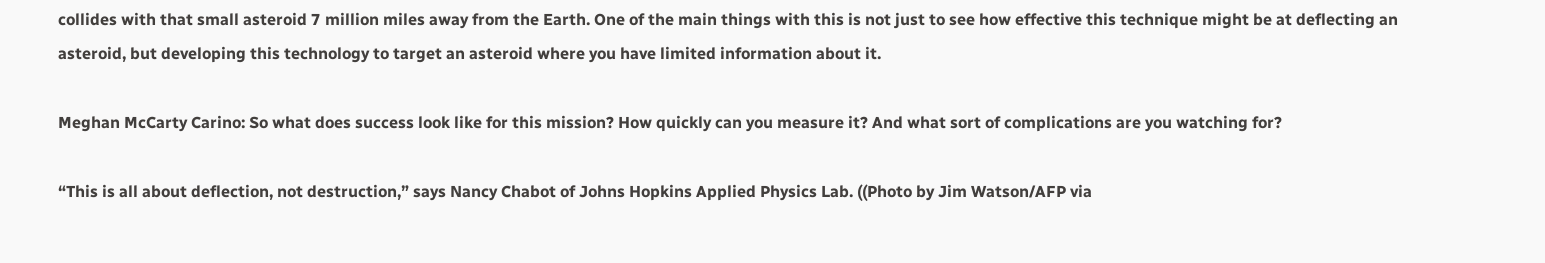collides with that small asteroid 7 million miles away from the Earth. One of the main things with this is not just to see how effective this technique might be at deflecting an asteroid, but developing this technology to target an asteroid where you have limited information about it.

Meghan McCarty Carino: So what does success look like for this mission? How quickly can you measure it? And what sort of complications are you watching for?

“This is all about deflection, not destruction,” says Nancy Chabot of Johns Hopkins Applied Physics Lab. ((Photo by Jim Watson/AFP via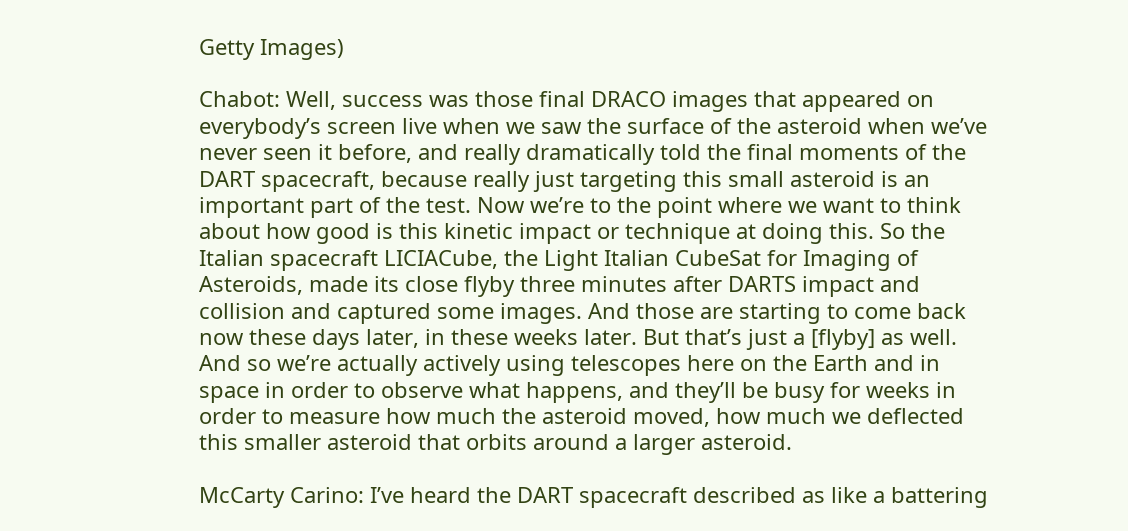Getty Images)

Chabot: Well, success was those final DRACO images that appeared on everybody’s screen live when we saw the surface of the asteroid when we’ve never seen it before, and really dramatically told the final moments of the DART spacecraft, because really just targeting this small asteroid is an important part of the test. Now we’re to the point where we want to think about how good is this kinetic impact or technique at doing this. So the Italian spacecraft LICIACube, the Light Italian CubeSat for Imaging of Asteroids, made its close flyby three minutes after DARTS impact and collision and captured some images. And those are starting to come back now these days later, in these weeks later. But that’s just a [flyby] as well. And so we’re actually actively using telescopes here on the Earth and in space in order to observe what happens, and they’ll be busy for weeks in order to measure how much the asteroid moved, how much we deflected this smaller asteroid that orbits around a larger asteroid.

McCarty Carino: I’ve heard the DART spacecraft described as like a battering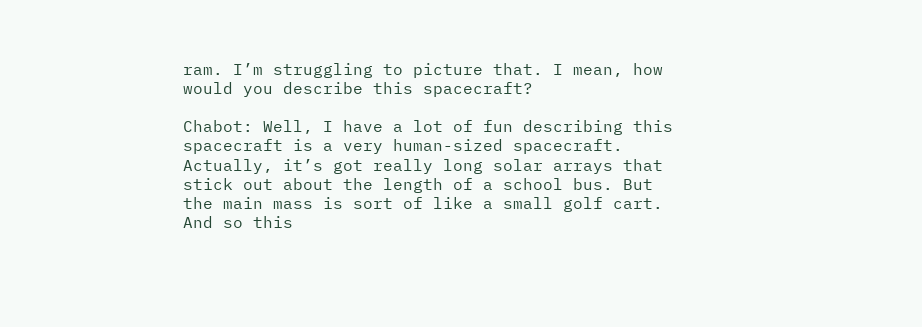ram. I’m struggling to picture that. I mean, how would you describe this spacecraft?

Chabot: Well, I have a lot of fun describing this spacecraft is a very human-sized spacecraft. Actually, it’s got really long solar arrays that stick out about the length of a school bus. But the main mass is sort of like a small golf cart. And so this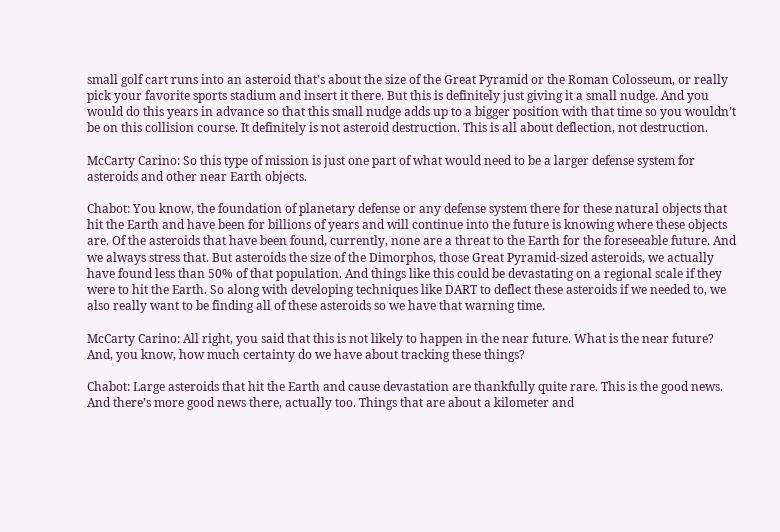small golf cart runs into an asteroid that’s about the size of the Great Pyramid or the Roman Colosseum, or really pick your favorite sports stadium and insert it there. But this is definitely just giving it a small nudge. And you would do this years in advance so that this small nudge adds up to a bigger position with that time so you wouldn’t be on this collision course. It definitely is not asteroid destruction. This is all about deflection, not destruction.

McCarty Carino: So this type of mission is just one part of what would need to be a larger defense system for asteroids and other near Earth objects.

Chabot: You know, the foundation of planetary defense or any defense system there for these natural objects that hit the Earth and have been for billions of years and will continue into the future is knowing where these objects are. Of the asteroids that have been found, currently, none are a threat to the Earth for the foreseeable future. And we always stress that. But asteroids the size of the Dimorphos, those Great Pyramid-sized asteroids, we actually have found less than 50% of that population. And things like this could be devastating on a regional scale if they were to hit the Earth. So along with developing techniques like DART to deflect these asteroids if we needed to, we also really want to be finding all of these asteroids so we have that warning time.

McCarty Carino: All right, you said that this is not likely to happen in the near future. What is the near future? And, you know, how much certainty do we have about tracking these things?

Chabot: Large asteroids that hit the Earth and cause devastation are thankfully quite rare. This is the good news. And there’s more good news there, actually too. Things that are about a kilometer and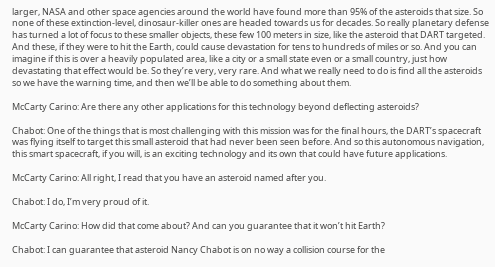larger, NASA and other space agencies around the world have found more than 95% of the asteroids that size. So none of these extinction-level, dinosaur-killer ones are headed towards us for decades. So really planetary defense has turned a lot of focus to these smaller objects, these few 100 meters in size, like the asteroid that DART targeted. And these, if they were to hit the Earth, could cause devastation for tens to hundreds of miles or so. And you can imagine if this is over a heavily populated area, like a city or a small state even or a small country, just how devastating that effect would be. So they’re very, very rare. And what we really need to do is find all the asteroids so we have the warning time, and then we’ll be able to do something about them.

McCarty Carino: Are there any other applications for this technology beyond deflecting asteroids?

Chabot: One of the things that is most challenging with this mission was for the final hours, the DART’s spacecraft was flying itself to target this small asteroid that had never been seen before. And so this autonomous navigation, this smart spacecraft, if you will, is an exciting technology and its own that could have future applications.

McCarty Carino: All right, I read that you have an asteroid named after you.

Chabot: I do, I’m very proud of it.

McCarty Carino: How did that come about? And can you guarantee that it won’t hit Earth?

Chabot: I can guarantee that asteroid Nancy Chabot is on no way a collision course for the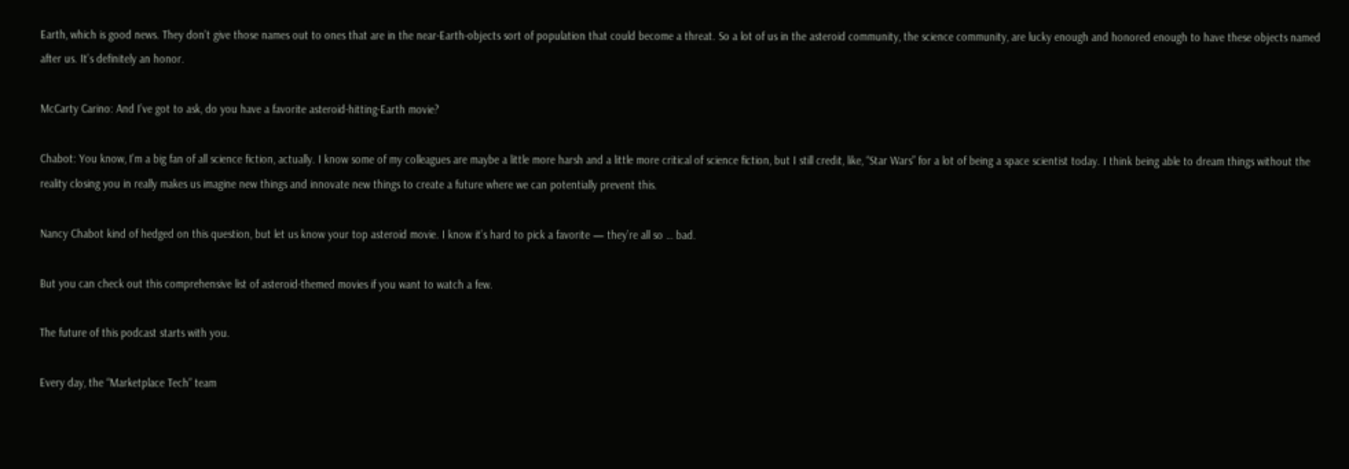Earth, which is good news. They don’t give those names out to ones that are in the near-Earth-objects sort of population that could become a threat. So a lot of us in the asteroid community, the science community, are lucky enough and honored enough to have these objects named after us. It’s definitely an honor.

McCarty Carino: And I’ve got to ask, do you have a favorite asteroid-hitting-Earth movie?

Chabot: You know, I’m a big fan of all science fiction, actually. I know some of my colleagues are maybe a little more harsh and a little more critical of science fiction, but I still credit, like, “Star Wars” for a lot of being a space scientist today. I think being able to dream things without the reality closing you in really makes us imagine new things and innovate new things to create a future where we can potentially prevent this.

Nancy Chabot kind of hedged on this question, but let us know your top asteroid movie. I know it’s hard to pick a favorite — they’re all so … bad.

But you can check out this comprehensive list of asteroid-themed movies if you want to watch a few.

The future of this podcast starts with you.

Every day, the “Marketplace Tech” team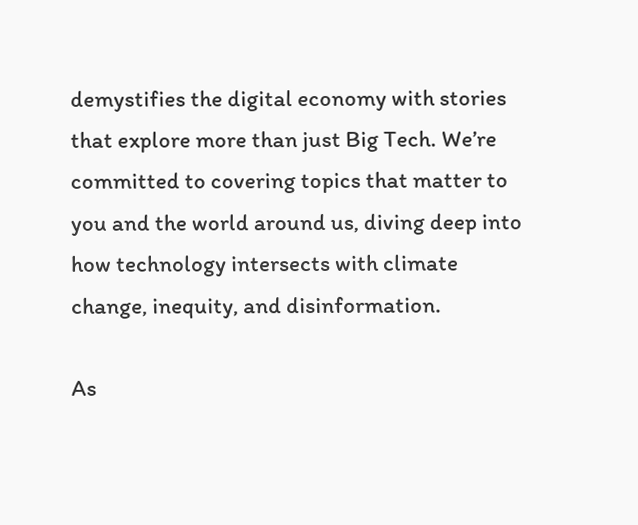demystifies the digital economy with stories that explore more than just Big Tech. We’re committed to covering topics that matter to you and the world around us, diving deep into how technology intersects with climate change, inequity, and disinformation.

As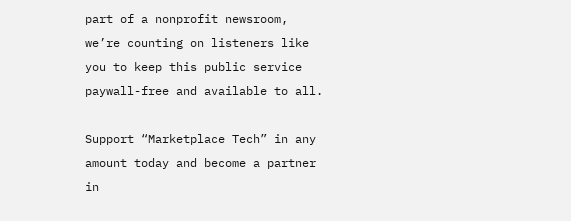part of a nonprofit newsroom, we’re counting on listeners like you to keep this public service paywall-free and available to all.

Support “Marketplace Tech” in any amount today and become a partner in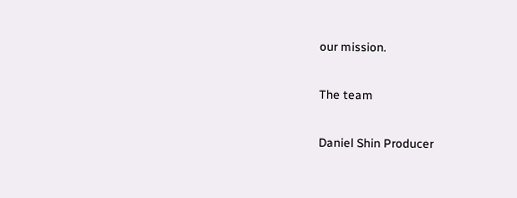our mission.

The team

Daniel Shin Producer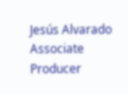Jesús Alvarado Associate Producer